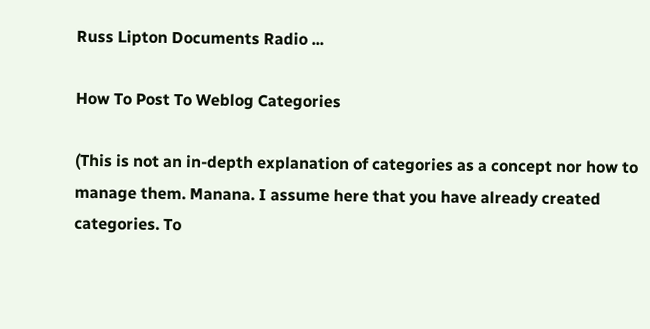Russ Lipton Documents Radio ...

How To Post To Weblog Categories

(This is not an in-depth explanation of categories as a concept nor how to manage them. Manana. I assume here that you have already created categories. To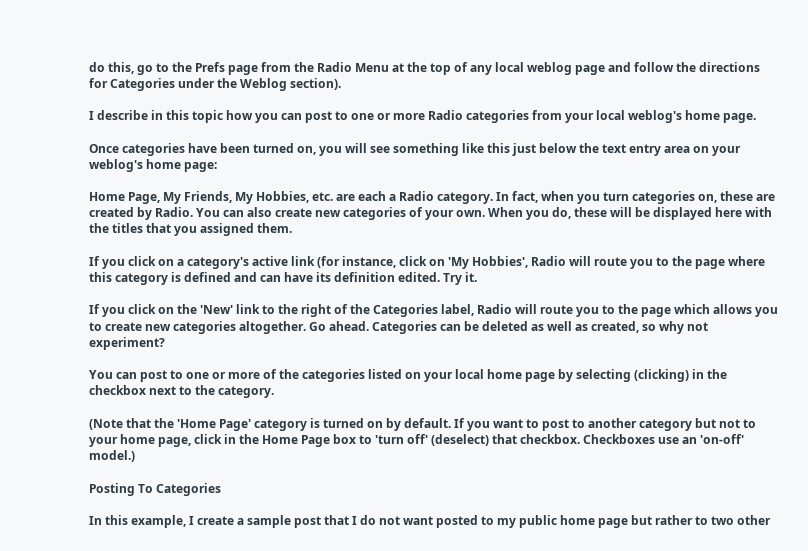do this, go to the Prefs page from the Radio Menu at the top of any local weblog page and follow the directions for Categories under the Weblog section).

I describe in this topic how you can post to one or more Radio categories from your local weblog's home page.

Once categories have been turned on, you will see something like this just below the text entry area on your weblog's home page:

Home Page, My Friends, My Hobbies, etc. are each a Radio category. In fact, when you turn categories on, these are created by Radio. You can also create new categories of your own. When you do, these will be displayed here with the titles that you assigned them.

If you click on a category's active link (for instance, click on 'My Hobbies', Radio will route you to the page where this category is defined and can have its definition edited. Try it.

If you click on the 'New' link to the right of the Categories label, Radio will route you to the page which allows you to create new categories altogether. Go ahead. Categories can be deleted as well as created, so why not experiment?

You can post to one or more of the categories listed on your local home page by selecting (clicking) in the checkbox next to the category.

(Note that the 'Home Page' category is turned on by default. If you want to post to another category but not to your home page, click in the Home Page box to 'turn off' (deselect) that checkbox. Checkboxes use an 'on-off' model.)

Posting To Categories

In this example, I create a sample post that I do not want posted to my public home page but rather to two other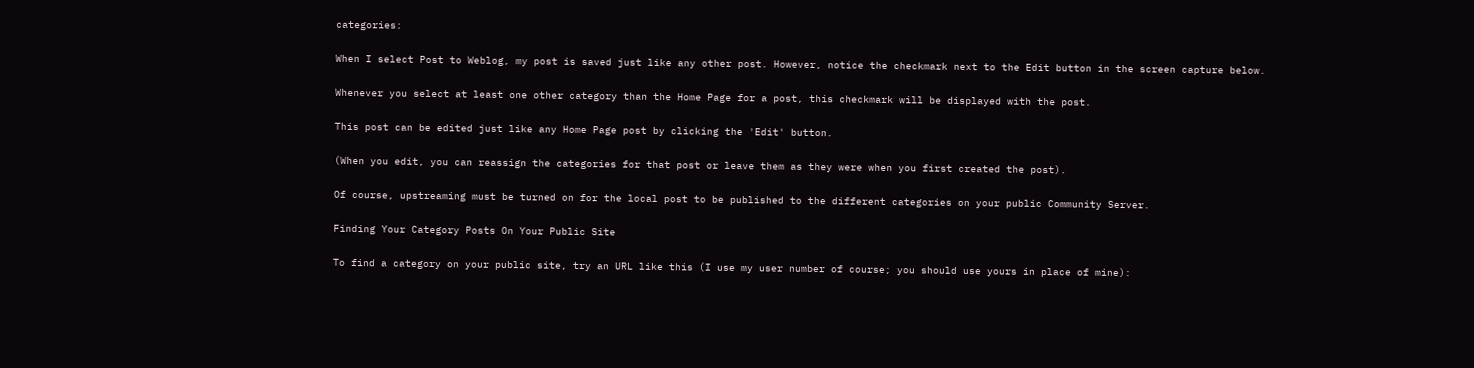categories:

When I select Post to Weblog, my post is saved just like any other post. However, notice the checkmark next to the Edit button in the screen capture below.

Whenever you select at least one other category than the Home Page for a post, this checkmark will be displayed with the post.

This post can be edited just like any Home Page post by clicking the 'Edit' button.

(When you edit, you can reassign the categories for that post or leave them as they were when you first created the post).

Of course, upstreaming must be turned on for the local post to be published to the different categories on your public Community Server.

Finding Your Category Posts On Your Public Site

To find a category on your public site, try an URL like this (I use my user number of course; you should use yours in place of mine):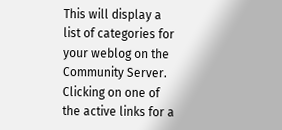This will display a list of categories for your weblog on the Community Server. Clicking on one of the active links for a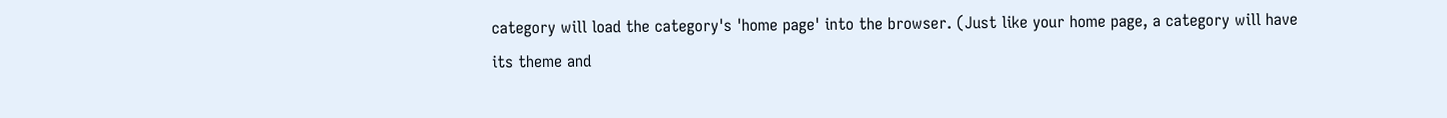category will load the category's 'home page' into the browser. (Just like your home page, a category will have its theme and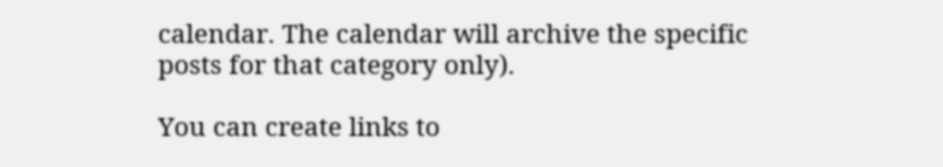calendar. The calendar will archive the specific posts for that category only).

You can create links to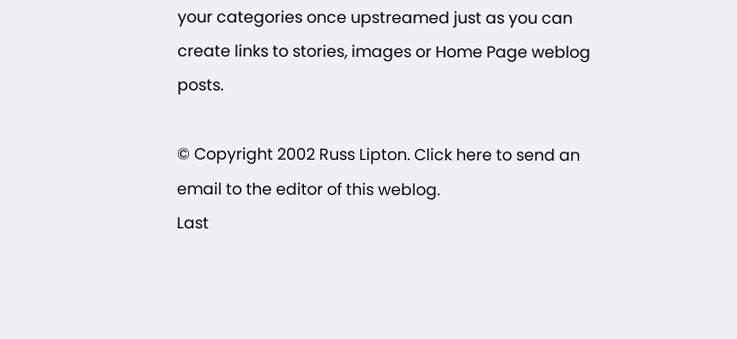your categories once upstreamed just as you can create links to stories, images or Home Page weblog posts.

© Copyright 2002 Russ Lipton. Click here to send an email to the editor of this weblog.
Last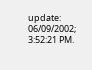update: 06/09/2002; 3:52:21 PM.